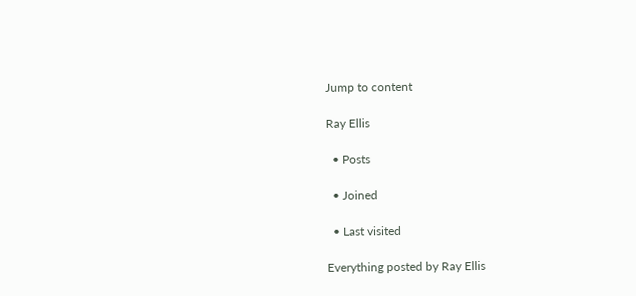Jump to content

Ray Ellis

  • Posts

  • Joined

  • Last visited

Everything posted by Ray Ellis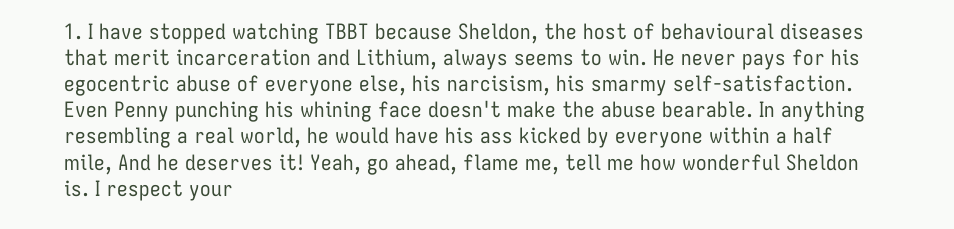1. I have stopped watching TBBT because Sheldon, the host of behavioural diseases that merit incarceration and Lithium, always seems to win. He never pays for his egocentric abuse of everyone else, his narcisism, his smarmy self-satisfaction. Even Penny punching his whining face doesn't make the abuse bearable. In anything resembling a real world, he would have his ass kicked by everyone within a half mile, And he deserves it! Yeah, go ahead, flame me, tell me how wonderful Sheldon is. I respect your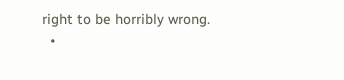right to be horribly wrong.
  •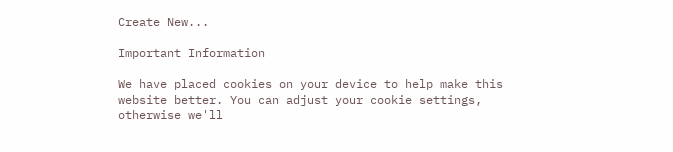Create New...

Important Information

We have placed cookies on your device to help make this website better. You can adjust your cookie settings, otherwise we'll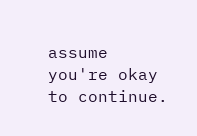assume you're okay to continue.